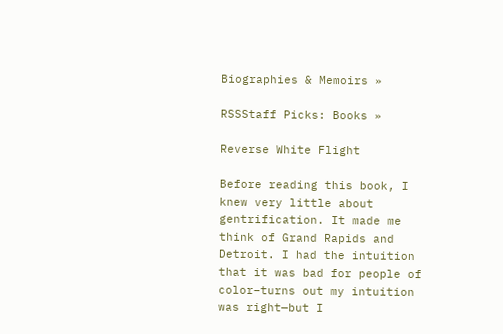Biographies & Memoirs »

RSSStaff Picks: Books »

Reverse White Flight

Before reading this book, I knew very little about gentrification. It made me think of Grand Rapids and Detroit. I had the intuition that it was bad for people of color–turns out my intuition was right—but I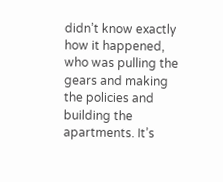didn’t know exactly how it happened, who was pulling the gears and making the policies and building the apartments. It’s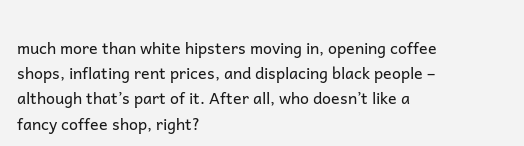much more than white hipsters moving in, opening coffee shops, inflating rent prices, and displacing black people – although that’s part of it. After all, who doesn’t like a fancy coffee shop, right?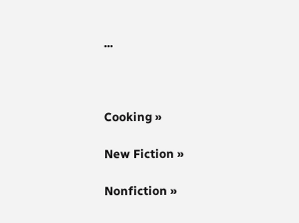...



Cooking »

New Fiction »

Nonfiction »